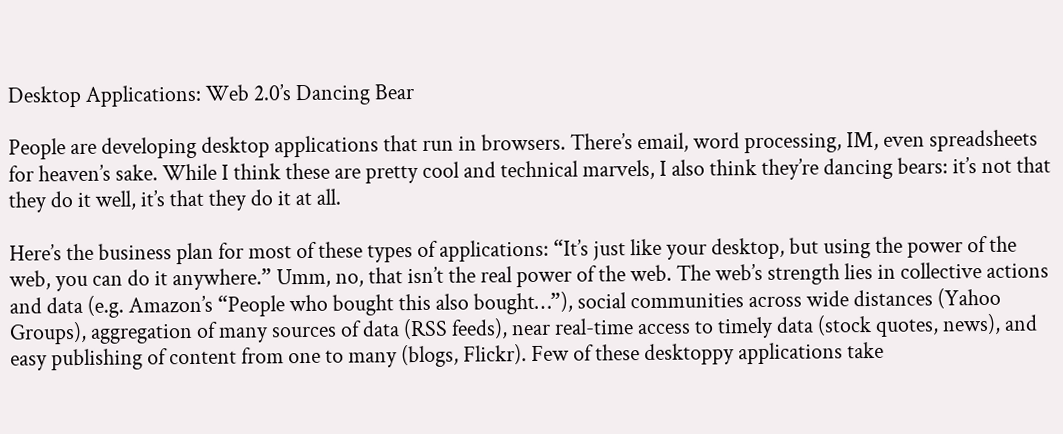Desktop Applications: Web 2.0’s Dancing Bear

People are developing desktop applications that run in browsers. There’s email, word processing, IM, even spreadsheets for heaven’s sake. While I think these are pretty cool and technical marvels, I also think they’re dancing bears: it’s not that they do it well, it’s that they do it at all.

Here’s the business plan for most of these types of applications: “It’s just like your desktop, but using the power of the web, you can do it anywhere.” Umm, no, that isn’t the real power of the web. The web’s strength lies in collective actions and data (e.g. Amazon’s “People who bought this also bought…”), social communities across wide distances (Yahoo Groups), aggregation of many sources of data (RSS feeds), near real-time access to timely data (stock quotes, news), and easy publishing of content from one to many (blogs, Flickr). Few of these desktoppy applications take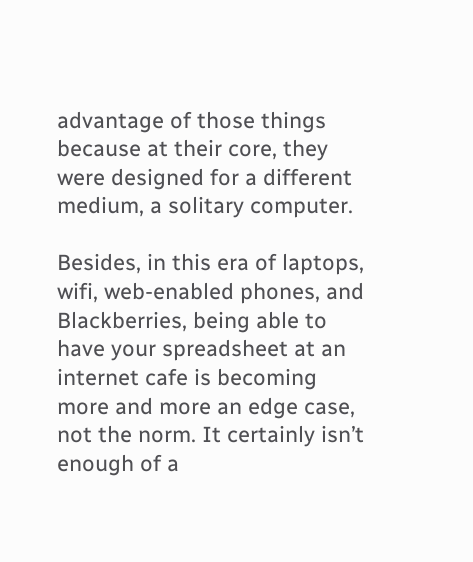advantage of those things because at their core, they were designed for a different medium, a solitary computer.

Besides, in this era of laptops, wifi, web-enabled phones, and Blackberries, being able to have your spreadsheet at an internet cafe is becoming more and more an edge case, not the norm. It certainly isn’t enough of a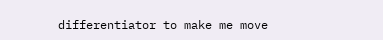differentiator to make me move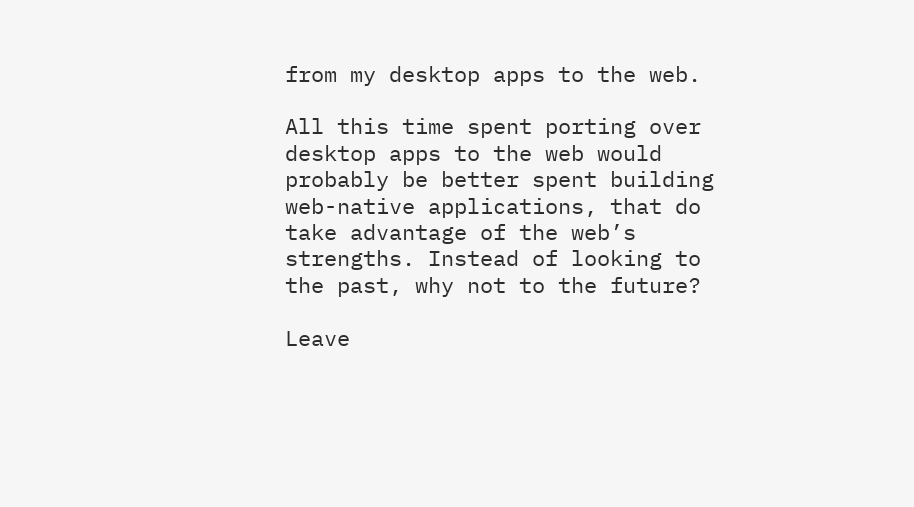from my desktop apps to the web.

All this time spent porting over desktop apps to the web would probably be better spent building web-native applications, that do take advantage of the web’s strengths. Instead of looking to the past, why not to the future?

Leave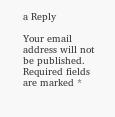a Reply

Your email address will not be published. Required fields are marked *